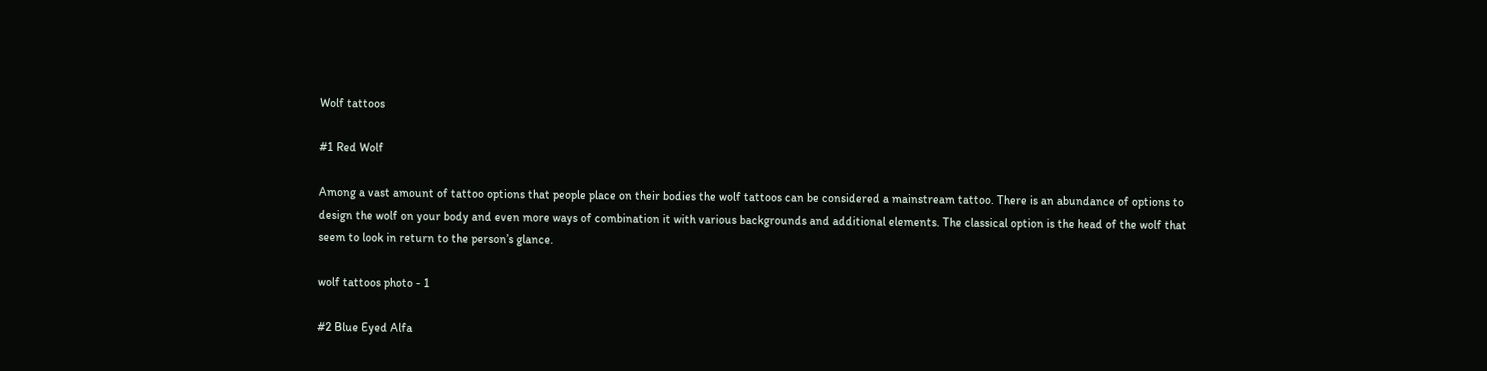Wolf tattoos

#1 Red Wolf

Among a vast amount of tattoo options that people place on their bodies the wolf tattoos can be considered a mainstream tattoo. There is an abundance of options to design the wolf on your body and even more ways of combination it with various backgrounds and additional elements. The classical option is the head of the wolf that seem to look in return to the person’s glance.

wolf tattoos photo - 1

#2 Blue Eyed Alfa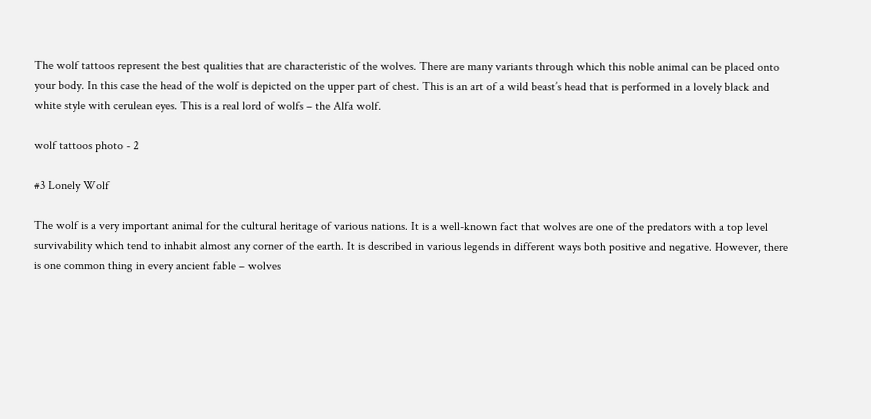The wolf tattoos represent the best qualities that are characteristic of the wolves. There are many variants through which this noble animal can be placed onto your body. In this case the head of the wolf is depicted on the upper part of chest. This is an art of a wild beast’s head that is performed in a lovely black and white style with cerulean eyes. This is a real lord of wolfs – the Alfa wolf.

wolf tattoos photo - 2

#3 Lonely Wolf

The wolf is a very important animal for the cultural heritage of various nations. It is a well-known fact that wolves are one of the predators with a top level survivability which tend to inhabit almost any corner of the earth. It is described in various legends in different ways both positive and negative. However, there is one common thing in every ancient fable – wolves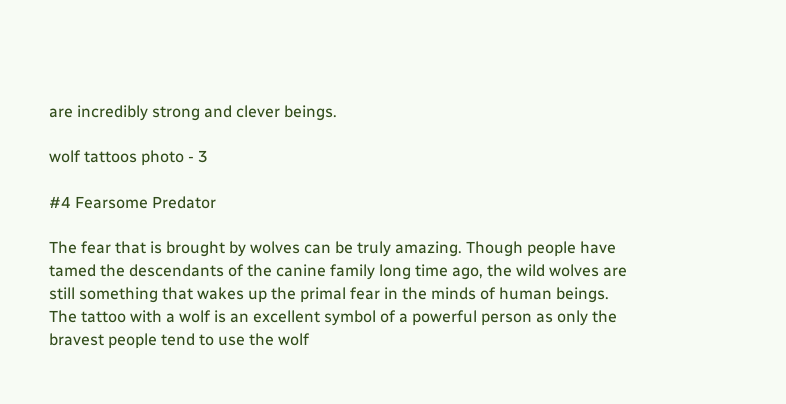are incredibly strong and clever beings.

wolf tattoos photo - 3

#4 Fearsome Predator

The fear that is brought by wolves can be truly amazing. Though people have tamed the descendants of the canine family long time ago, the wild wolves are still something that wakes up the primal fear in the minds of human beings. The tattoo with a wolf is an excellent symbol of a powerful person as only the bravest people tend to use the wolf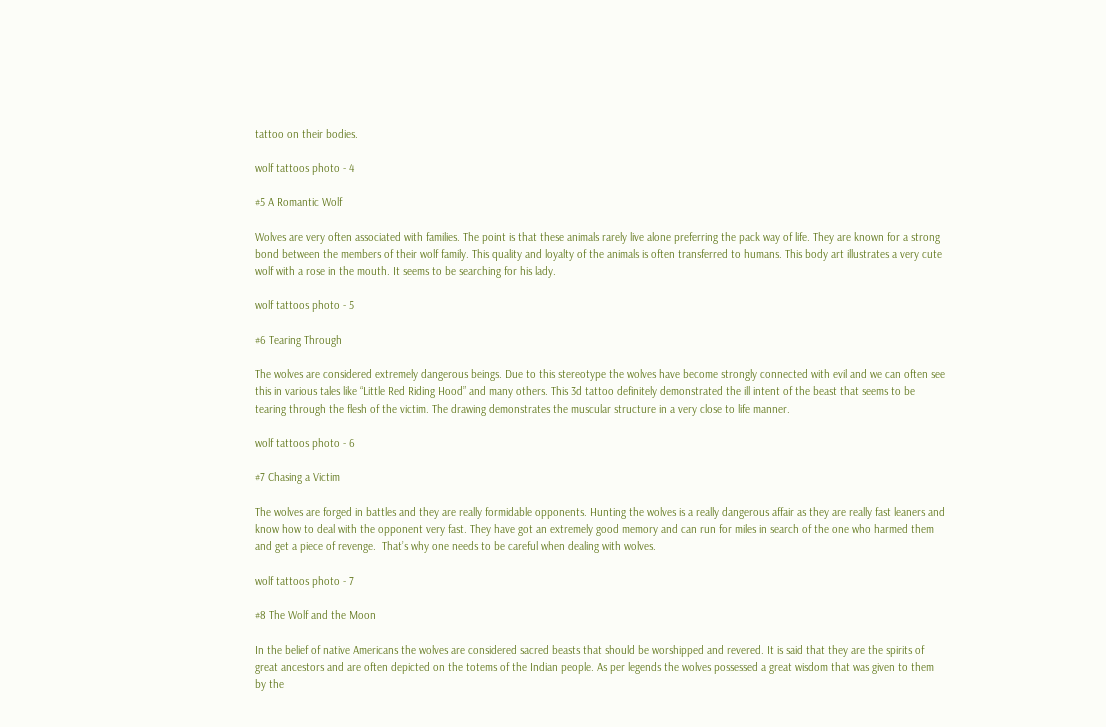tattoo on their bodies.

wolf tattoos photo - 4

#5 A Romantic Wolf

Wolves are very often associated with families. The point is that these animals rarely live alone preferring the pack way of life. They are known for a strong bond between the members of their wolf family. This quality and loyalty of the animals is often transferred to humans. This body art illustrates a very cute wolf with a rose in the mouth. It seems to be searching for his lady.

wolf tattoos photo - 5

#6 Tearing Through

The wolves are considered extremely dangerous beings. Due to this stereotype the wolves have become strongly connected with evil and we can often see this in various tales like “Little Red Riding Hood” and many others. This 3d tattoo definitely demonstrated the ill intent of the beast that seems to be tearing through the flesh of the victim. The drawing demonstrates the muscular structure in a very close to life manner.

wolf tattoos photo - 6

#7 Chasing a Victim

The wolves are forged in battles and they are really formidable opponents. Hunting the wolves is a really dangerous affair as they are really fast leaners and know how to deal with the opponent very fast. They have got an extremely good memory and can run for miles in search of the one who harmed them and get a piece of revenge.  That’s why one needs to be careful when dealing with wolves.

wolf tattoos photo - 7

#8 The Wolf and the Moon

In the belief of native Americans the wolves are considered sacred beasts that should be worshipped and revered. It is said that they are the spirits of great ancestors and are often depicted on the totems of the Indian people. As per legends the wolves possessed a great wisdom that was given to them by the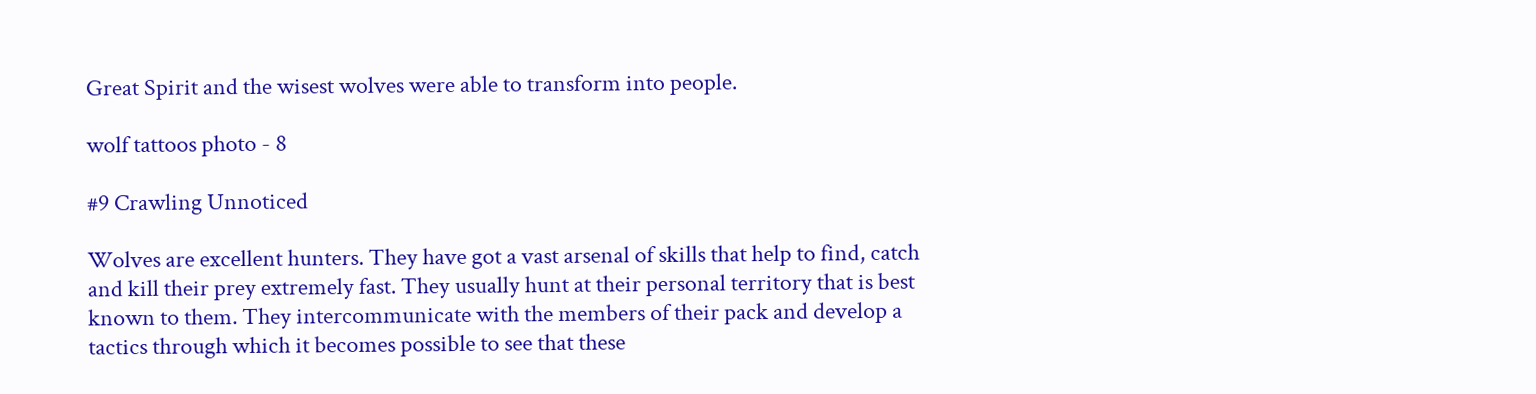Great Spirit and the wisest wolves were able to transform into people.

wolf tattoos photo - 8

#9 Crawling Unnoticed

Wolves are excellent hunters. They have got a vast arsenal of skills that help to find, catch and kill their prey extremely fast. They usually hunt at their personal territory that is best known to them. They intercommunicate with the members of their pack and develop a tactics through which it becomes possible to see that these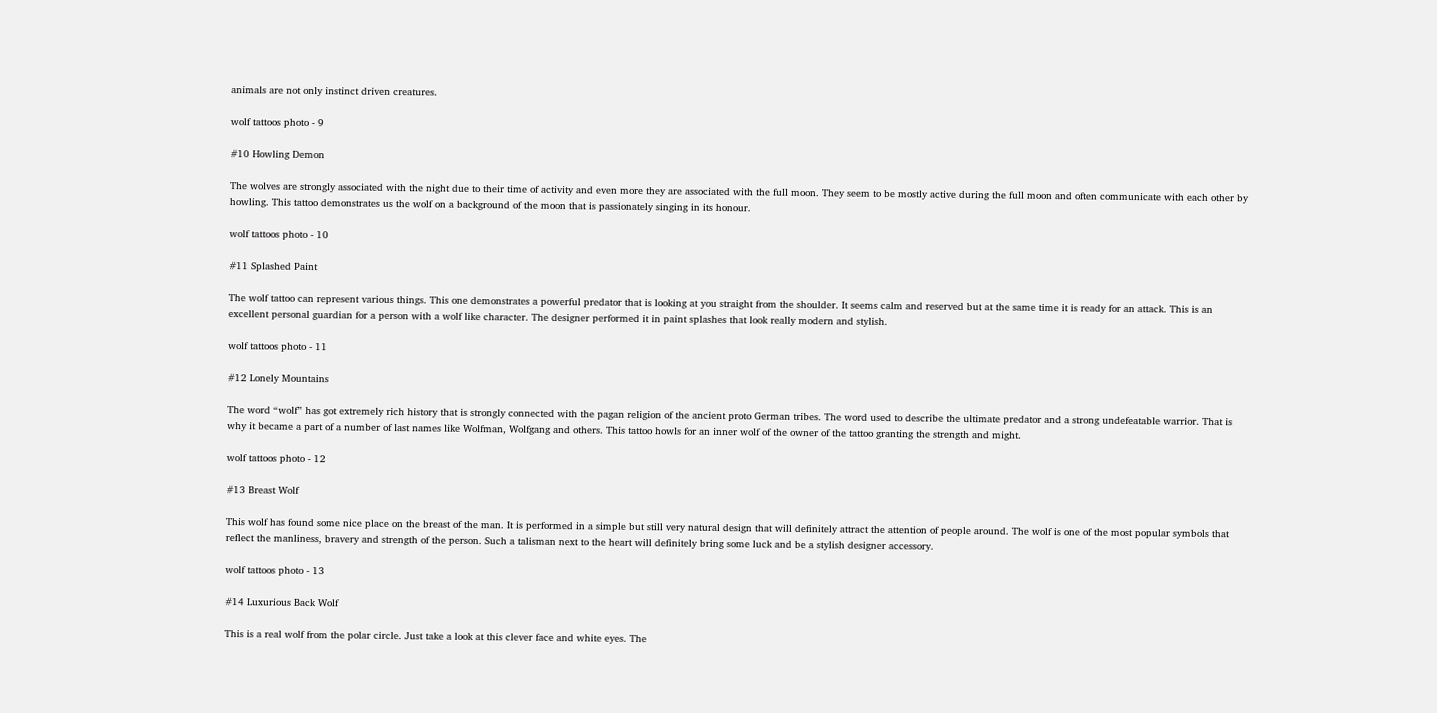animals are not only instinct driven creatures.

wolf tattoos photo - 9

#10 Howling Demon

The wolves are strongly associated with the night due to their time of activity and even more they are associated with the full moon. They seem to be mostly active during the full moon and often communicate with each other by howling. This tattoo demonstrates us the wolf on a background of the moon that is passionately singing in its honour.

wolf tattoos photo - 10

#11 Splashed Paint

The wolf tattoo can represent various things. This one demonstrates a powerful predator that is looking at you straight from the shoulder. It seems calm and reserved but at the same time it is ready for an attack. This is an excellent personal guardian for a person with a wolf like character. The designer performed it in paint splashes that look really modern and stylish.

wolf tattoos photo - 11

#12 Lonely Mountains

The word “wolf” has got extremely rich history that is strongly connected with the pagan religion of the ancient proto German tribes. The word used to describe the ultimate predator and a strong undefeatable warrior. That is why it became a part of a number of last names like Wolfman, Wolfgang and others. This tattoo howls for an inner wolf of the owner of the tattoo granting the strength and might.

wolf tattoos photo - 12

#13 Breast Wolf

This wolf has found some nice place on the breast of the man. It is performed in a simple but still very natural design that will definitely attract the attention of people around. The wolf is one of the most popular symbols that reflect the manliness, bravery and strength of the person. Such a talisman next to the heart will definitely bring some luck and be a stylish designer accessory.

wolf tattoos photo - 13

#14 Luxurious Back Wolf

This is a real wolf from the polar circle. Just take a look at this clever face and white eyes. The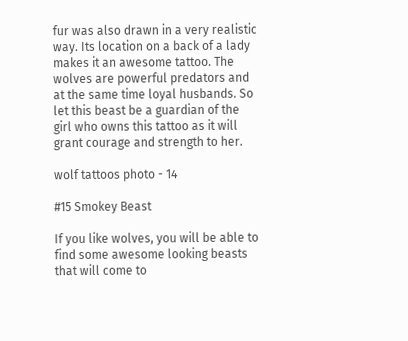fur was also drawn in a very realistic way. Its location on a back of a lady makes it an awesome tattoo. The wolves are powerful predators and at the same time loyal husbands. So let this beast be a guardian of the girl who owns this tattoo as it will grant courage and strength to her.

wolf tattoos photo - 14

#15 Smokey Beast

If you like wolves, you will be able to find some awesome looking beasts that will come to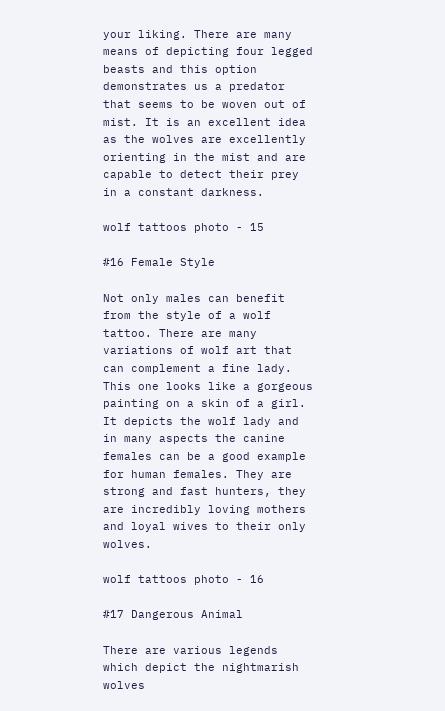your liking. There are many means of depicting four legged beasts and this option demonstrates us a predator that seems to be woven out of mist. It is an excellent idea as the wolves are excellently orienting in the mist and are capable to detect their prey in a constant darkness.

wolf tattoos photo - 15

#16 Female Style

Not only males can benefit from the style of a wolf tattoo. There are many variations of wolf art that can complement a fine lady. This one looks like a gorgeous painting on a skin of a girl. It depicts the wolf lady and in many aspects the canine females can be a good example for human females. They are strong and fast hunters, they are incredibly loving mothers and loyal wives to their only wolves.

wolf tattoos photo - 16

#17 Dangerous Animal

There are various legends which depict the nightmarish wolves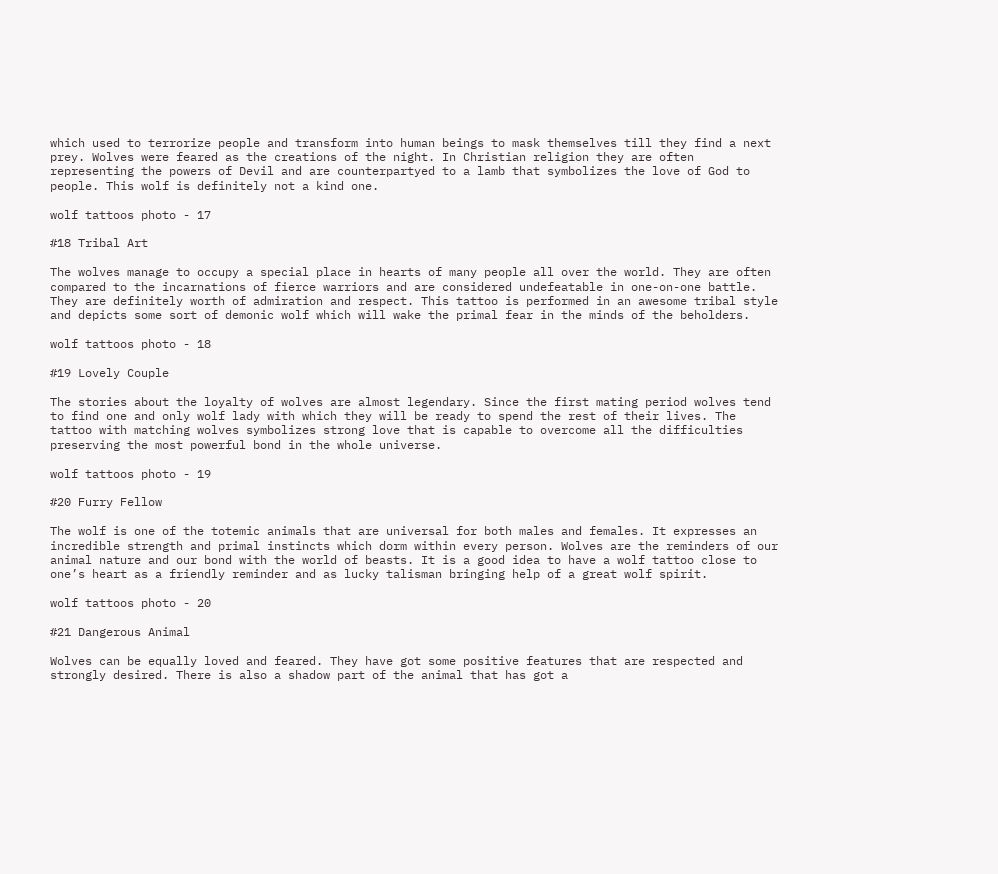which used to terrorize people and transform into human beings to mask themselves till they find a next prey. Wolves were feared as the creations of the night. In Christian religion they are often representing the powers of Devil and are counterpartyed to a lamb that symbolizes the love of God to people. This wolf is definitely not a kind one.

wolf tattoos photo - 17

#18 Tribal Art

The wolves manage to occupy a special place in hearts of many people all over the world. They are often compared to the incarnations of fierce warriors and are considered undefeatable in one-on-one battle. They are definitely worth of admiration and respect. This tattoo is performed in an awesome tribal style and depicts some sort of demonic wolf which will wake the primal fear in the minds of the beholders.

wolf tattoos photo - 18

#19 Lovely Couple

The stories about the loyalty of wolves are almost legendary. Since the first mating period wolves tend to find one and only wolf lady with which they will be ready to spend the rest of their lives. The tattoo with matching wolves symbolizes strong love that is capable to overcome all the difficulties preserving the most powerful bond in the whole universe.

wolf tattoos photo - 19

#20 Furry Fellow

The wolf is one of the totemic animals that are universal for both males and females. It expresses an incredible strength and primal instincts which dorm within every person. Wolves are the reminders of our animal nature and our bond with the world of beasts. It is a good idea to have a wolf tattoo close to one’s heart as a friendly reminder and as lucky talisman bringing help of a great wolf spirit.

wolf tattoos photo - 20

#21 Dangerous Animal

Wolves can be equally loved and feared. They have got some positive features that are respected and strongly desired. There is also a shadow part of the animal that has got a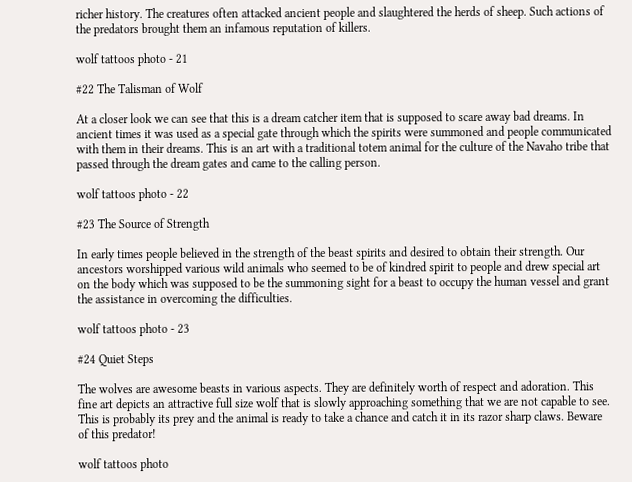richer history. The creatures often attacked ancient people and slaughtered the herds of sheep. Such actions of the predators brought them an infamous reputation of killers.

wolf tattoos photo - 21

#22 The Talisman of Wolf

At a closer look we can see that this is a dream catcher item that is supposed to scare away bad dreams. In ancient times it was used as a special gate through which the spirits were summoned and people communicated with them in their dreams. This is an art with a traditional totem animal for the culture of the Navaho tribe that passed through the dream gates and came to the calling person.

wolf tattoos photo - 22

#23 The Source of Strength

In early times people believed in the strength of the beast spirits and desired to obtain their strength. Our ancestors worshipped various wild animals who seemed to be of kindred spirit to people and drew special art on the body which was supposed to be the summoning sight for a beast to occupy the human vessel and grant the assistance in overcoming the difficulties.

wolf tattoos photo - 23

#24 Quiet Steps

The wolves are awesome beasts in various aspects. They are definitely worth of respect and adoration. This fine art depicts an attractive full size wolf that is slowly approaching something that we are not capable to see. This is probably its prey and the animal is ready to take a chance and catch it in its razor sharp claws. Beware of this predator!

wolf tattoos photo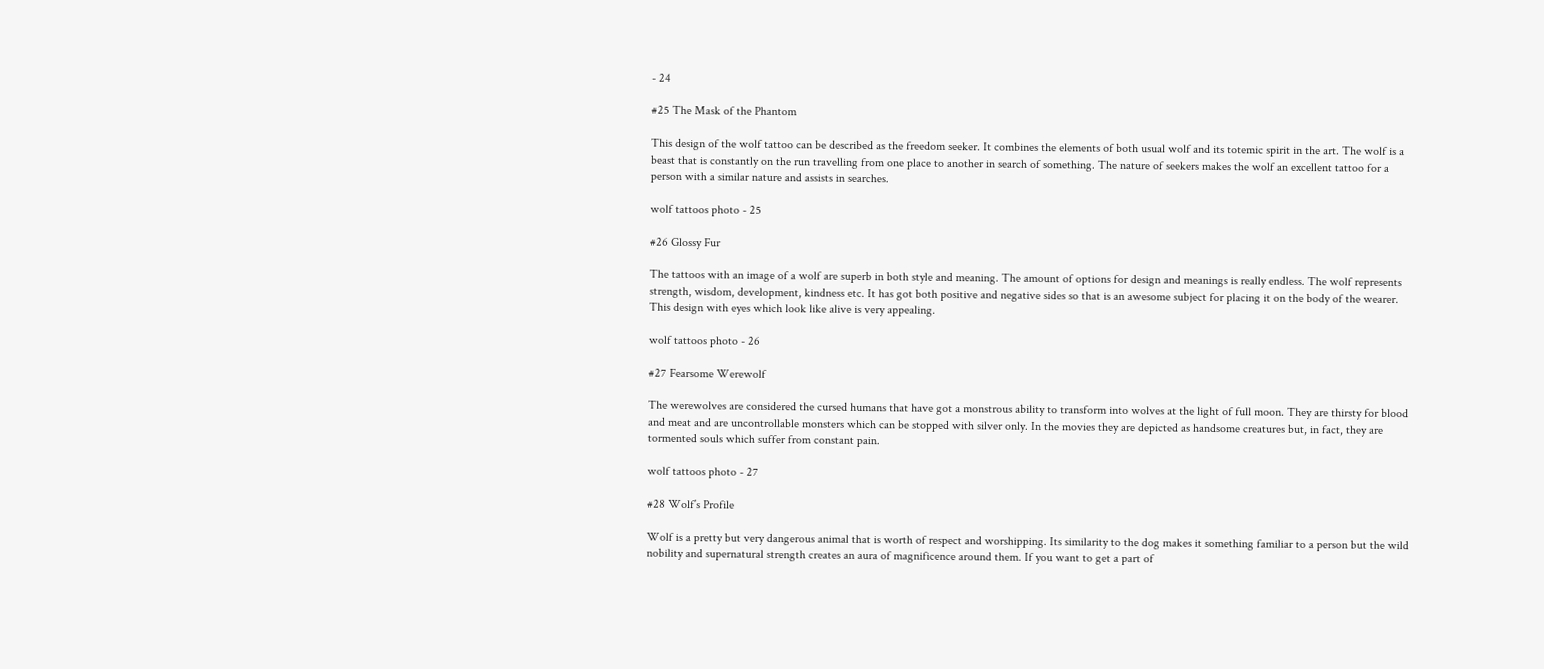- 24

#25 The Mask of the Phantom

This design of the wolf tattoo can be described as the freedom seeker. It combines the elements of both usual wolf and its totemic spirit in the art. The wolf is a beast that is constantly on the run travelling from one place to another in search of something. The nature of seekers makes the wolf an excellent tattoo for a person with a similar nature and assists in searches.

wolf tattoos photo - 25

#26 Glossy Fur

The tattoos with an image of a wolf are superb in both style and meaning. The amount of options for design and meanings is really endless. The wolf represents strength, wisdom, development, kindness etc. It has got both positive and negative sides so that is an awesome subject for placing it on the body of the wearer. This design with eyes which look like alive is very appealing.

wolf tattoos photo - 26

#27 Fearsome Werewolf

The werewolves are considered the cursed humans that have got a monstrous ability to transform into wolves at the light of full moon. They are thirsty for blood and meat and are uncontrollable monsters which can be stopped with silver only. In the movies they are depicted as handsome creatures but, in fact, they are tormented souls which suffer from constant pain.

wolf tattoos photo - 27

#28 Wolf’s Profile

Wolf is a pretty but very dangerous animal that is worth of respect and worshipping. Its similarity to the dog makes it something familiar to a person but the wild nobility and supernatural strength creates an aura of magnificence around them. If you want to get a part of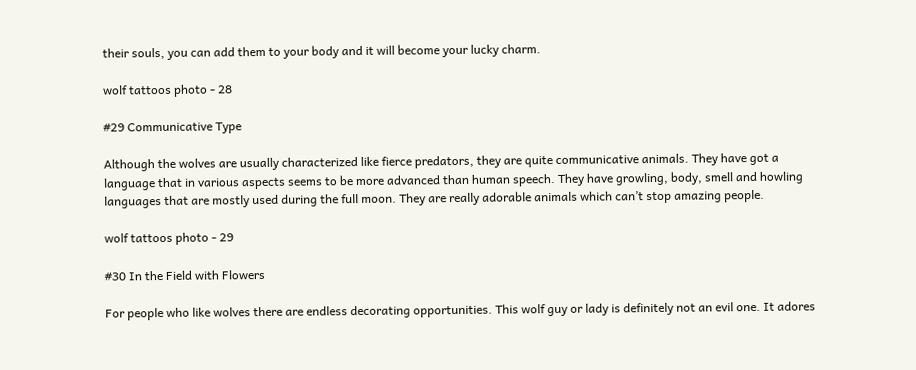their souls, you can add them to your body and it will become your lucky charm.

wolf tattoos photo - 28

#29 Communicative Type

Although the wolves are usually characterized like fierce predators, they are quite communicative animals. They have got a language that in various aspects seems to be more advanced than human speech. They have growling, body, smell and howling languages that are mostly used during the full moon. They are really adorable animals which can’t stop amazing people.

wolf tattoos photo - 29

#30 In the Field with Flowers

For people who like wolves there are endless decorating opportunities. This wolf guy or lady is definitely not an evil one. It adores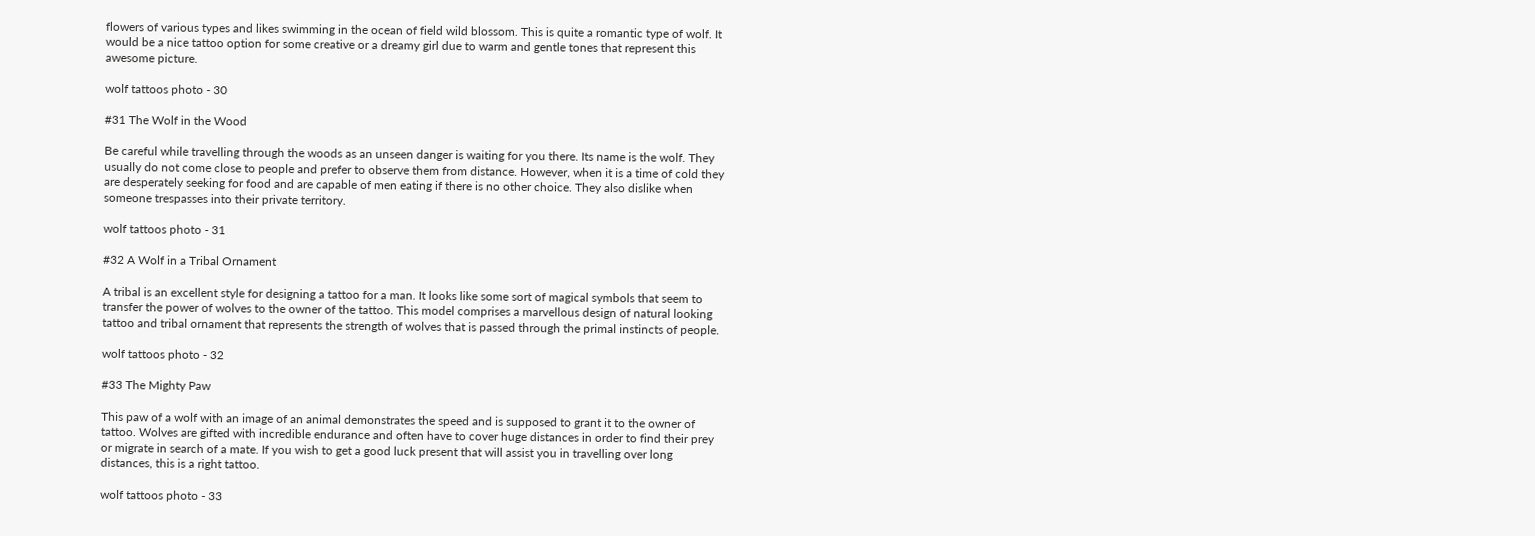flowers of various types and likes swimming in the ocean of field wild blossom. This is quite a romantic type of wolf. It would be a nice tattoo option for some creative or a dreamy girl due to warm and gentle tones that represent this awesome picture.

wolf tattoos photo - 30

#31 The Wolf in the Wood

Be careful while travelling through the woods as an unseen danger is waiting for you there. Its name is the wolf. They usually do not come close to people and prefer to observe them from distance. However, when it is a time of cold they are desperately seeking for food and are capable of men eating if there is no other choice. They also dislike when someone trespasses into their private territory.

wolf tattoos photo - 31

#32 A Wolf in a Tribal Ornament

A tribal is an excellent style for designing a tattoo for a man. It looks like some sort of magical symbols that seem to transfer the power of wolves to the owner of the tattoo. This model comprises a marvellous design of natural looking tattoo and tribal ornament that represents the strength of wolves that is passed through the primal instincts of people.

wolf tattoos photo - 32

#33 The Mighty Paw

This paw of a wolf with an image of an animal demonstrates the speed and is supposed to grant it to the owner of tattoo. Wolves are gifted with incredible endurance and often have to cover huge distances in order to find their prey or migrate in search of a mate. If you wish to get a good luck present that will assist you in travelling over long distances, this is a right tattoo.

wolf tattoos photo - 33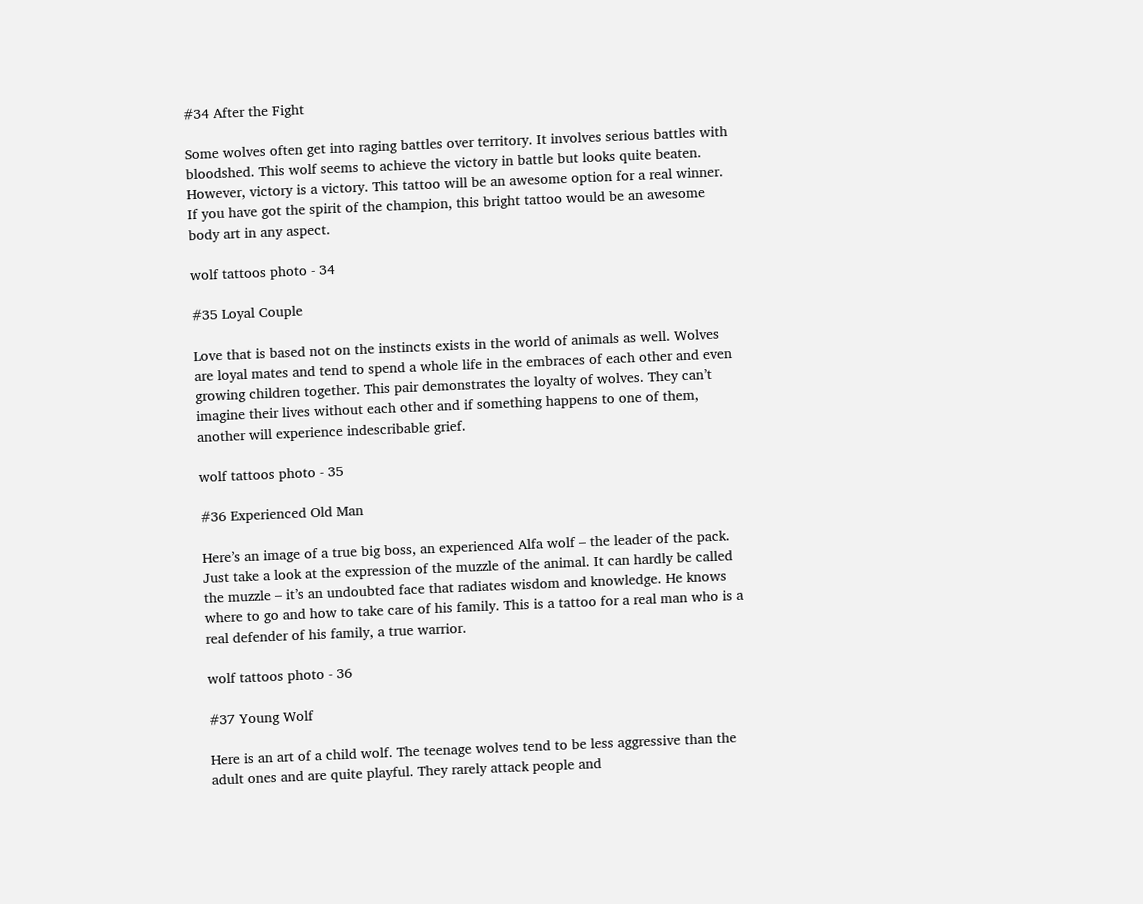#34 After the Fight

Some wolves often get into raging battles over territory. It involves serious battles with bloodshed. This wolf seems to achieve the victory in battle but looks quite beaten. However, victory is a victory. This tattoo will be an awesome option for a real winner. If you have got the spirit of the champion, this bright tattoo would be an awesome body art in any aspect.

wolf tattoos photo - 34

#35 Loyal Couple

Love that is based not on the instincts exists in the world of animals as well. Wolves are loyal mates and tend to spend a whole life in the embraces of each other and even growing children together. This pair demonstrates the loyalty of wolves. They can’t imagine their lives without each other and if something happens to one of them, another will experience indescribable grief.

wolf tattoos photo - 35

#36 Experienced Old Man

Here’s an image of a true big boss, an experienced Alfa wolf – the leader of the pack. Just take a look at the expression of the muzzle of the animal. It can hardly be called the muzzle – it’s an undoubted face that radiates wisdom and knowledge. He knows where to go and how to take care of his family. This is a tattoo for a real man who is a real defender of his family, a true warrior.

wolf tattoos photo - 36

#37 Young Wolf

Here is an art of a child wolf. The teenage wolves tend to be less aggressive than the adult ones and are quite playful. They rarely attack people and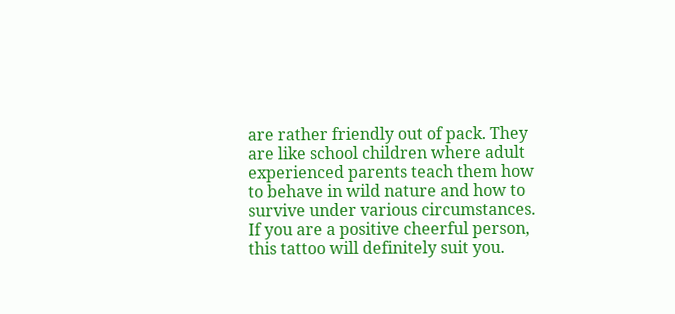are rather friendly out of pack. They are like school children where adult experienced parents teach them how to behave in wild nature and how to survive under various circumstances. If you are a positive cheerful person, this tattoo will definitely suit you.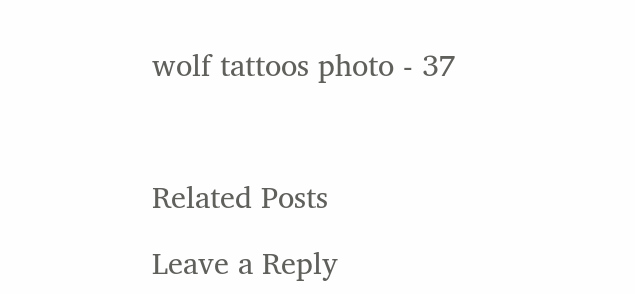wolf tattoos photo - 37



Related Posts

Leave a Reply